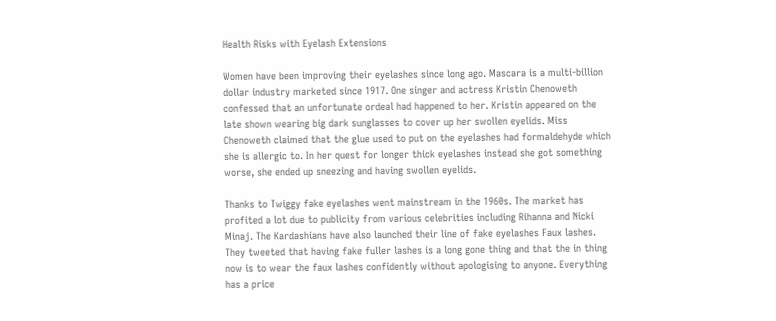Health Risks with Eyelash Extensions

Women have been improving their eyelashes since long ago. Mascara is a multi-billion dollar industry marketed since 1917. One singer and actress Kristin Chenoweth confessed that an unfortunate ordeal had happened to her. Kristin appeared on the late shown wearing big dark sunglasses to cover up her swollen eyelids. Miss Chenoweth claimed that the glue used to put on the eyelashes had formaldehyde which she is allergic to. In her quest for longer thick eyelashes instead she got something worse, she ended up sneezing and having swollen eyelids.

Thanks to Twiggy fake eyelashes went mainstream in the 1960s. The market has profited a lot due to publicity from various celebrities including Rihanna and Nicki Minaj. The Kardashians have also launched their line of fake eyelashes Faux lashes. They tweeted that having fake fuller lashes is a long gone thing and that the in thing now is to wear the faux lashes confidently without apologising to anyone. Everything has a price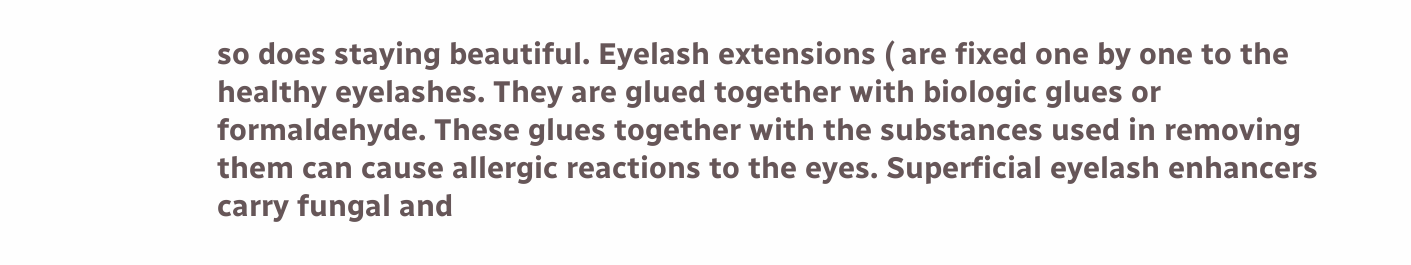so does staying beautiful. Eyelash extensions ( are fixed one by one to the healthy eyelashes. They are glued together with biologic glues or formaldehyde. These glues together with the substances used in removing them can cause allergic reactions to the eyes. Superficial eyelash enhancers carry fungal and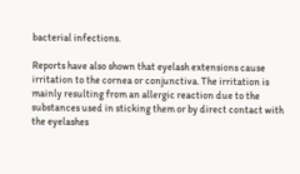bacterial infections.

Reports have also shown that eyelash extensions cause irritation to the cornea or conjunctiva. The irritation is mainly resulting from an allergic reaction due to the substances used in sticking them or by direct contact with the eyelashes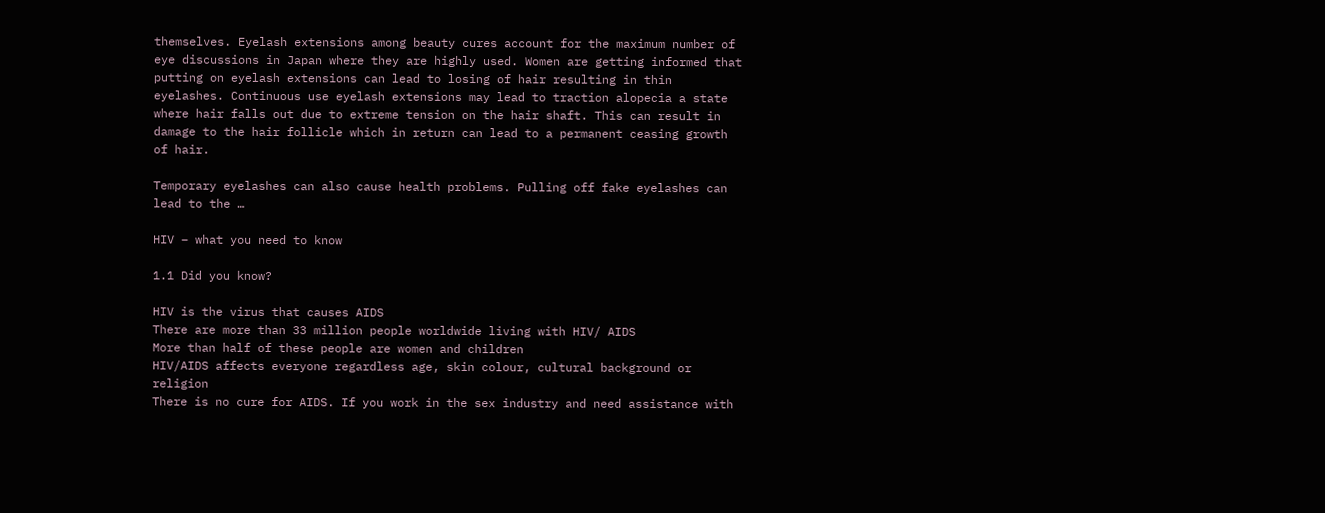themselves. Eyelash extensions among beauty cures account for the maximum number of eye discussions in Japan where they are highly used. Women are getting informed that putting on eyelash extensions can lead to losing of hair resulting in thin eyelashes. Continuous use eyelash extensions may lead to traction alopecia a state where hair falls out due to extreme tension on the hair shaft. This can result in damage to the hair follicle which in return can lead to a permanent ceasing growth of hair.

Temporary eyelashes can also cause health problems. Pulling off fake eyelashes can lead to the …

HIV – what you need to know

1.1 Did you know?

HIV is the virus that causes AIDS
There are more than 33 million people worldwide living with HIV/ AIDS
More than half of these people are women and children
HIV/AIDS affects everyone regardless age, skin colour, cultural background or religion
There is no cure for AIDS. If you work in the sex industry and need assistance with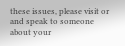these issues, please visit or and speak to someone about your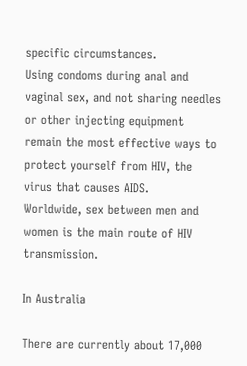specific circumstances.
Using condoms during anal and vaginal sex, and not sharing needles or other injecting equipment remain the most effective ways to protect yourself from HIV, the virus that causes AIDS.
Worldwide, sex between men and women is the main route of HIV transmission.

In Australia

There are currently about 17,000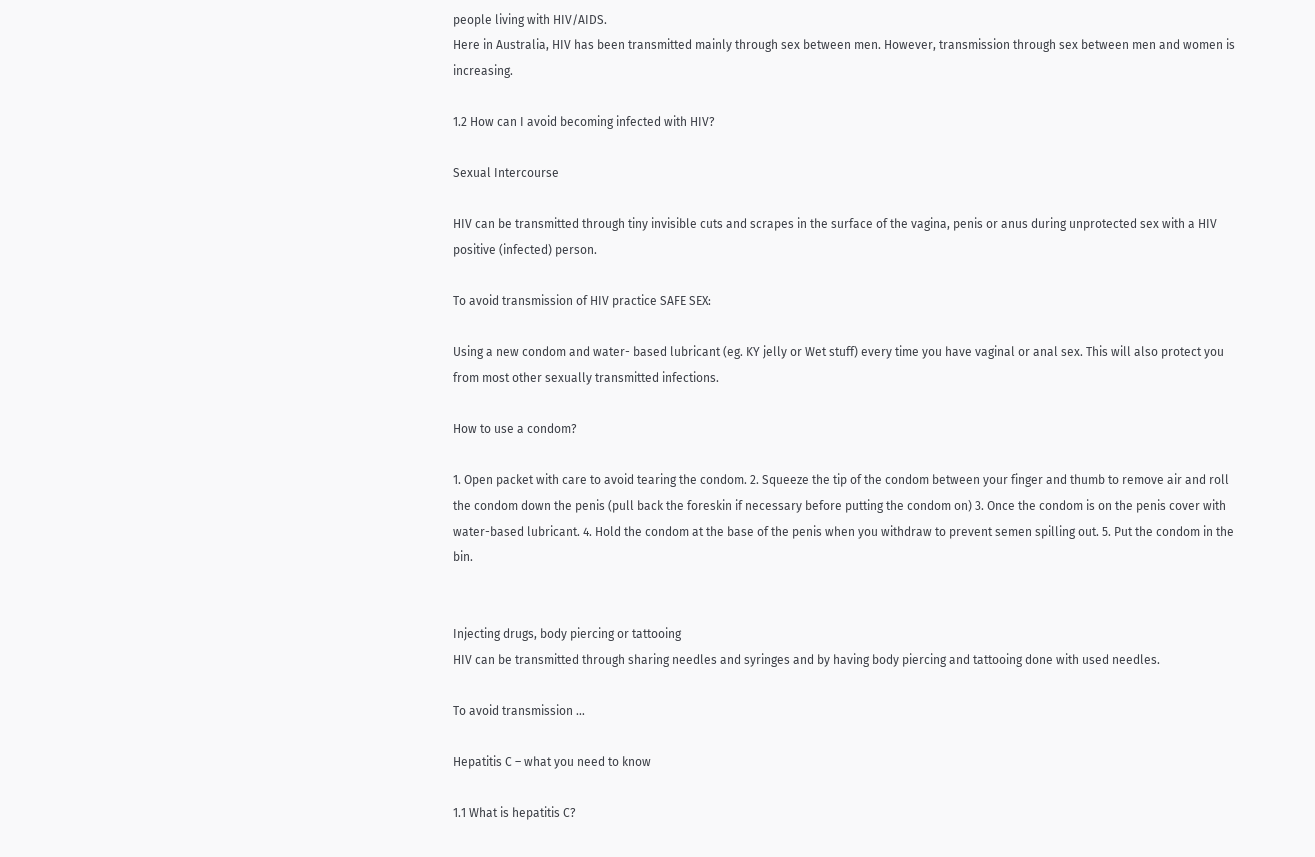people living with HIV/AIDS.
Here in Australia, HIV has been transmitted mainly through sex between men. However, transmission through sex between men and women is increasing.

1.2 How can I avoid becoming infected with HIV?

Sexual Intercourse

HIV can be transmitted through tiny invisible cuts and scrapes in the surface of the vagina, penis or anus during unprotected sex with a HIV positive (infected) person.

To avoid transmission of HIV practice SAFE SEX:

Using a new condom and water- based lubricant (eg. KY jelly or Wet stuff) every time you have vaginal or anal sex. This will also protect you from most other sexually transmitted infections.

How to use a condom?

1. Open packet with care to avoid tearing the condom. 2. Squeeze the tip of the condom between your finger and thumb to remove air and roll the condom down the penis (pull back the foreskin if necessary before putting the condom on) 3. Once the condom is on the penis cover with water-based lubricant. 4. Hold the condom at the base of the penis when you withdraw to prevent semen spilling out. 5. Put the condom in the bin.


Injecting drugs, body piercing or tattooing
HIV can be transmitted through sharing needles and syringes and by having body piercing and tattooing done with used needles.

To avoid transmission …

Hepatitis C – what you need to know

1.1 What is hepatitis C?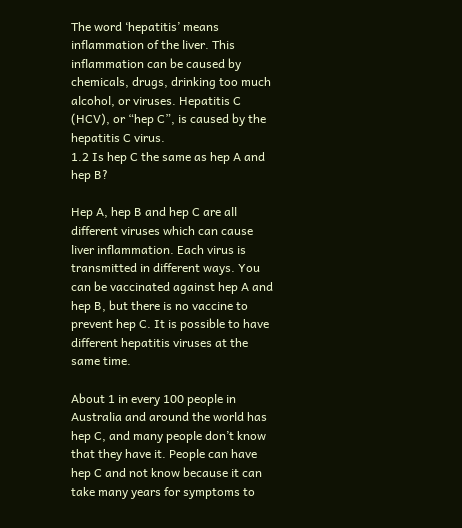The word ‘hepatitis’ means inflammation of the liver. This inflammation can be caused by chemicals, drugs, drinking too much alcohol, or viruses. Hepatitis C (HCV), or “hep C”, is caused by the hepatitis C virus.
1.2 Is hep C the same as hep A and hep B?

Hep A, hep B and hep C are all different viruses which can cause liver inflammation. Each virus is transmitted in different ways. You can be vaccinated against hep A and hep B, but there is no vaccine to prevent hep C. It is possible to have different hepatitis viruses at the same time.

About 1 in every 100 people in Australia and around the world has hep C, and many people don’t know that they have it. People can have hep C and not know because it can take many years for symptoms to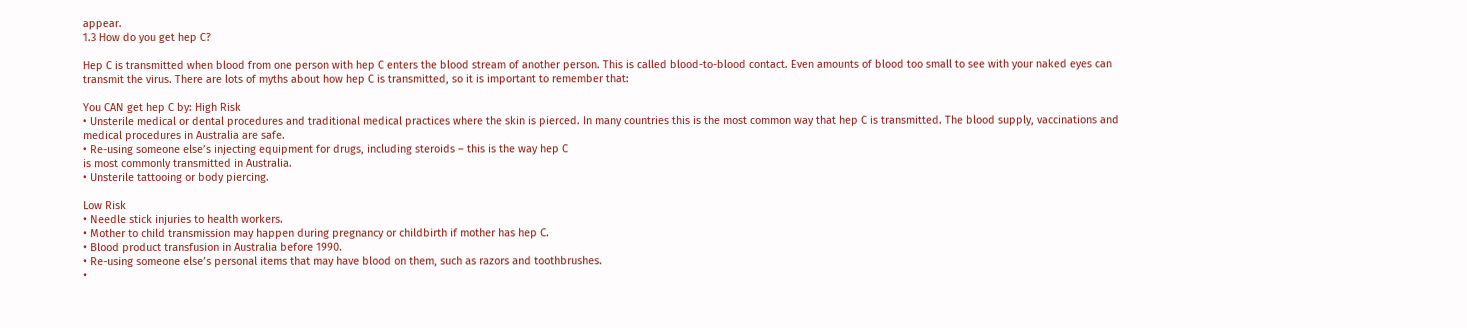appear.
1.3 How do you get hep C?

Hep C is transmitted when blood from one person with hep C enters the blood stream of another person. This is called blood-to-blood contact. Even amounts of blood too small to see with your naked eyes can transmit the virus. There are lots of myths about how hep C is transmitted, so it is important to remember that:

You CAN get hep C by: High Risk
• Unsterile medical or dental procedures and traditional medical practices where the skin is pierced. In many countries this is the most common way that hep C is transmitted. The blood supply, vaccinations and medical procedures in Australia are safe.
• Re-using someone else’s injecting equipment for drugs, including steroids – this is the way hep C
is most commonly transmitted in Australia.
• Unsterile tattooing or body piercing.

Low Risk
• Needle stick injuries to health workers.
• Mother to child transmission may happen during pregnancy or childbirth if mother has hep C.
• Blood product transfusion in Australia before 1990.
• Re-using someone else’s personal items that may have blood on them, such as razors and toothbrushes.
•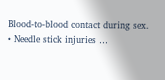Blood-to-blood contact during sex.
• Needle stick injuries …